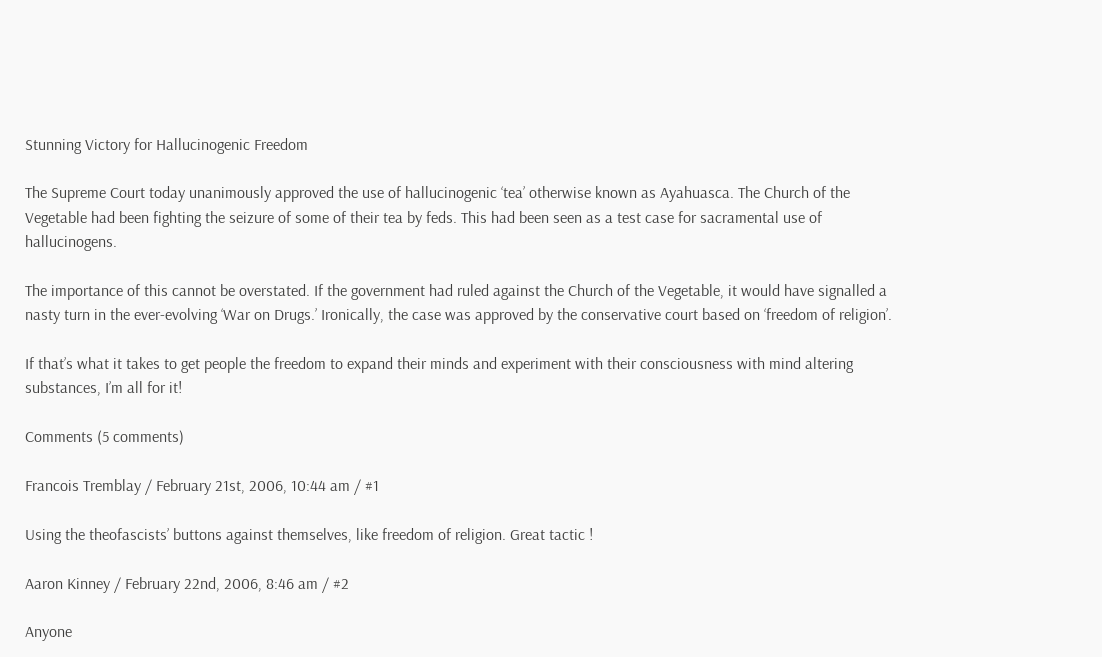Stunning Victory for Hallucinogenic Freedom

The Supreme Court today unanimously approved the use of hallucinogenic ‘tea’ otherwise known as Ayahuasca. The Church of the Vegetable had been fighting the seizure of some of their tea by feds. This had been seen as a test case for sacramental use of hallucinogens.

The importance of this cannot be overstated. If the government had ruled against the Church of the Vegetable, it would have signalled a nasty turn in the ever-evolving ‘War on Drugs.’ Ironically, the case was approved by the conservative court based on ‘freedom of religion’.

If that’s what it takes to get people the freedom to expand their minds and experiment with their consciousness with mind altering substances, I’m all for it!

Comments (5 comments)

Francois Tremblay / February 21st, 2006, 10:44 am / #1

Using the theofascists’ buttons against themselves, like freedom of religion. Great tactic !

Aaron Kinney / February 22nd, 2006, 8:46 am / #2

Anyone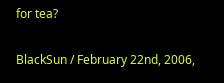for tea?

BlackSun / February 22nd, 2006,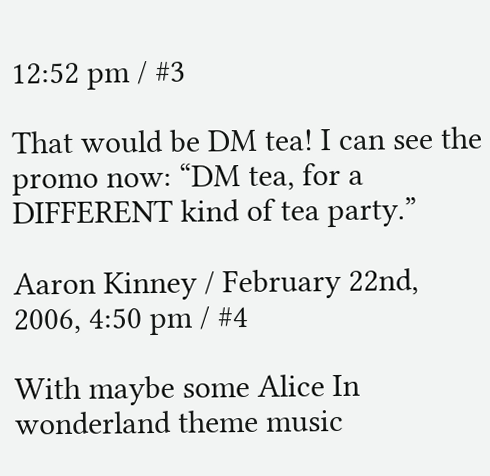12:52 pm / #3

That would be DM tea! I can see the promo now: “DM tea, for a DIFFERENT kind of tea party.”

Aaron Kinney / February 22nd, 2006, 4:50 pm / #4

With maybe some Alice In wonderland theme music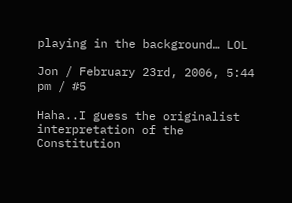playing in the background… LOL

Jon / February 23rd, 2006, 5:44 pm / #5

Haha..I guess the originalist interpretation of the Constitution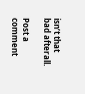isn’t that bad afterall.

Post a comment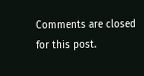Comments are closed for this post.